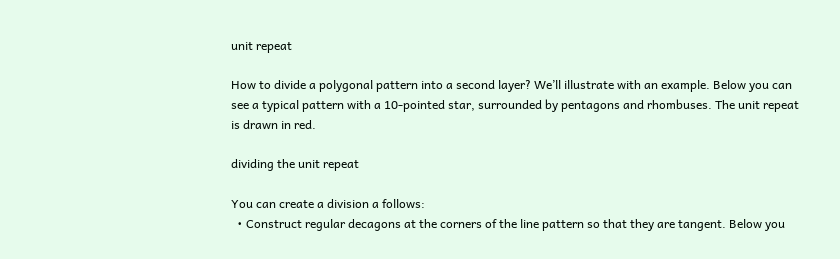unit repeat

How to divide a polygonal pattern into a second layer? We’ll illustrate with an example. Below you can see a typical pattern with a 10-pointed star, surrounded by pentagons and rhombuses. The unit repeat is drawn in red.

dividing the unit repeat

You can create a division a follows:
  • Construct regular decagons at the corners of the line pattern so that they are tangent. Below you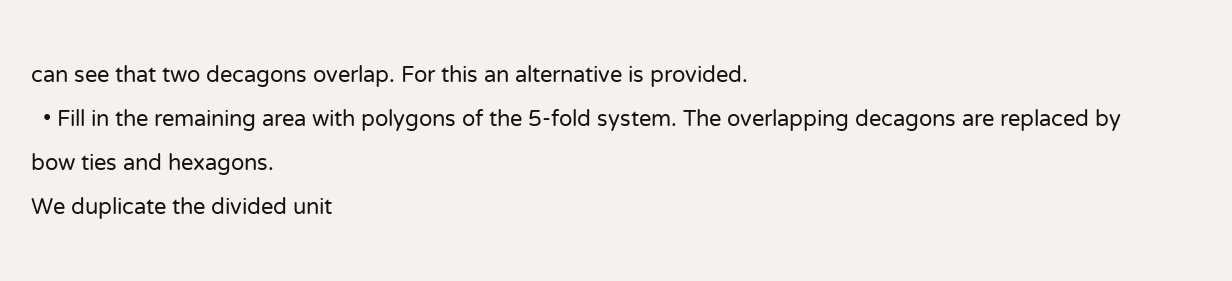can see that two decagons overlap. For this an alternative is provided.
  • Fill in the remaining area with polygons of the 5-fold system. The overlapping decagons are replaced by bow ties and hexagons.
We duplicate the divided unit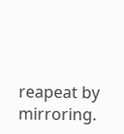reapeat by mirroring.